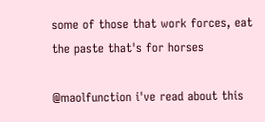some of those that work forces, eat the paste that's for horses

@maolfunction i've read about this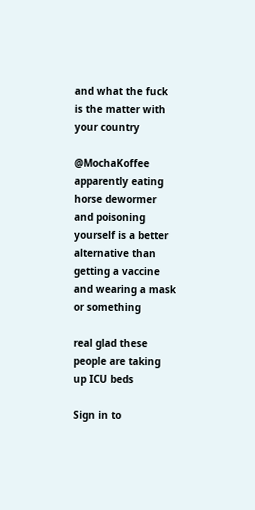and what the fuck is the matter with your country

@MochaKoffee apparently eating horse dewormer and poisoning yourself is a better alternative than getting a vaccine and wearing a mask or something

real glad these people are taking up ICU beds

Sign in to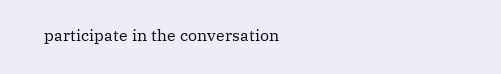participate in the conversation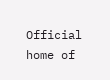Official home of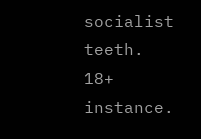socialist teeth. 18+ instance.